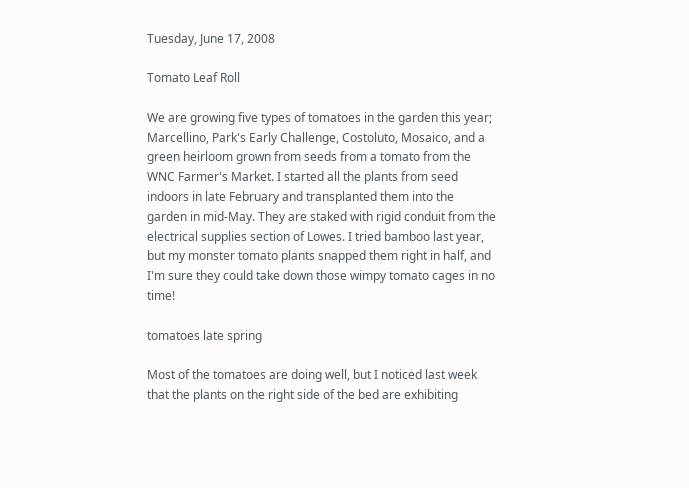Tuesday, June 17, 2008

Tomato Leaf Roll

We are growing five types of tomatoes in the garden this year; Marcellino, Park's Early Challenge, Costoluto, Mosaico, and a green heirloom grown from seeds from a tomato from the WNC Farmer's Market. I started all the plants from seed indoors in late February and transplanted them into the garden in mid-May. They are staked with rigid conduit from the electrical supplies section of Lowes. I tried bamboo last year, but my monster tomato plants snapped them right in half, and I'm sure they could take down those wimpy tomato cages in no time!

tomatoes late spring

Most of the tomatoes are doing well, but I noticed last week that the plants on the right side of the bed are exhibiting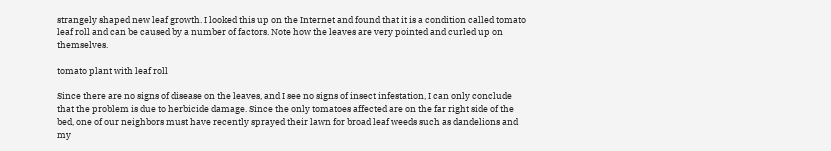strangely shaped new leaf growth. I looked this up on the Internet and found that it is a condition called tomato leaf roll and can be caused by a number of factors. Note how the leaves are very pointed and curled up on themselves.

tomato plant with leaf roll

Since there are no signs of disease on the leaves, and I see no signs of insect infestation, I can only conclude that the problem is due to herbicide damage. Since the only tomatoes affected are on the far right side of the bed, one of our neighbors must have recently sprayed their lawn for broad leaf weeds such as dandelions and my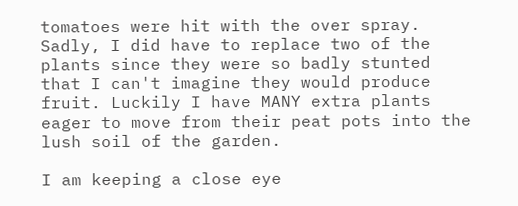tomatoes were hit with the over spray. Sadly, I did have to replace two of the plants since they were so badly stunted that I can't imagine they would produce fruit. Luckily I have MANY extra plants eager to move from their peat pots into the lush soil of the garden.

I am keeping a close eye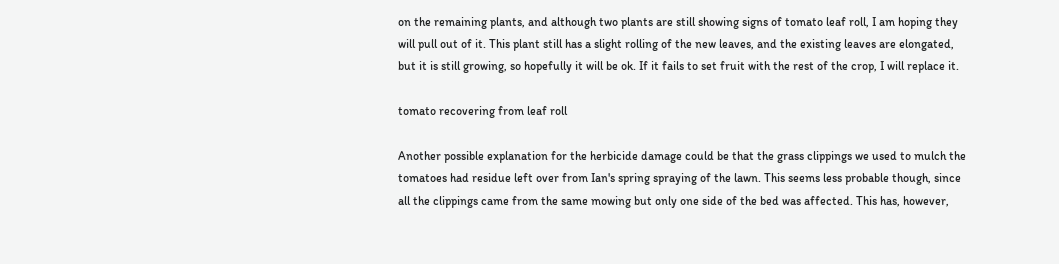on the remaining plants, and although two plants are still showing signs of tomato leaf roll, I am hoping they will pull out of it. This plant still has a slight rolling of the new leaves, and the existing leaves are elongated, but it is still growing, so hopefully it will be ok. If it fails to set fruit with the rest of the crop, I will replace it.

tomato recovering from leaf roll

Another possible explanation for the herbicide damage could be that the grass clippings we used to mulch the tomatoes had residue left over from Ian's spring spraying of the lawn. This seems less probable though, since all the clippings came from the same mowing but only one side of the bed was affected. This has, however,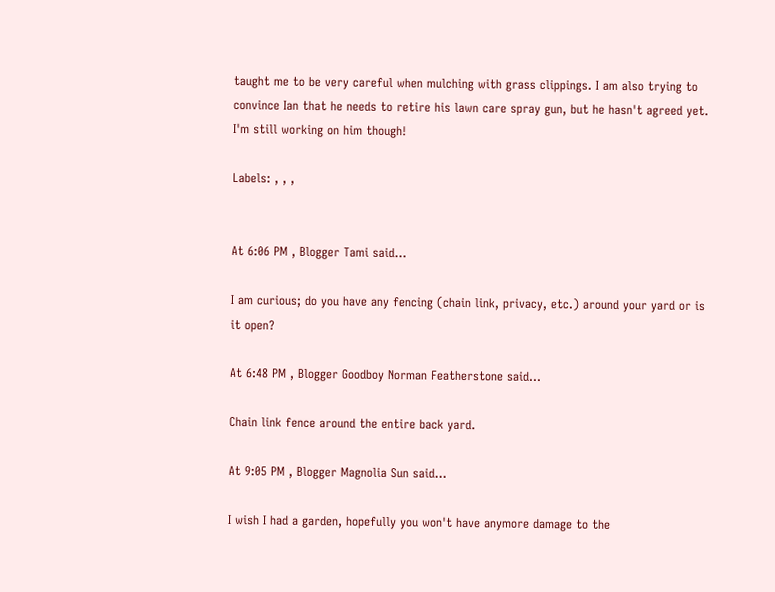taught me to be very careful when mulching with grass clippings. I am also trying to convince Ian that he needs to retire his lawn care spray gun, but he hasn't agreed yet. I'm still working on him though!

Labels: , , ,


At 6:06 PM , Blogger Tami said...

I am curious; do you have any fencing (chain link, privacy, etc.) around your yard or is it open?

At 6:48 PM , Blogger Goodboy Norman Featherstone said...

Chain link fence around the entire back yard.

At 9:05 PM , Blogger Magnolia Sun said...

I wish I had a garden, hopefully you won't have anymore damage to the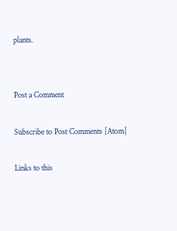plants.


Post a Comment

Subscribe to Post Comments [Atom]

Links to this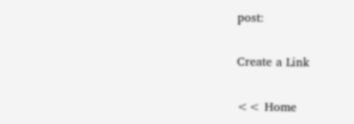post:

Create a Link

<< Home